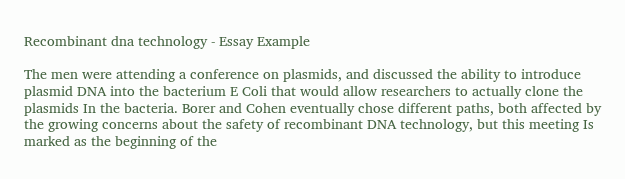Recombinant dna technology - Essay Example

The men were attending a conference on plasmids, and discussed the ability to introduce plasmid DNA into the bacterium E Coli that would allow researchers to actually clone the plasmids In the bacteria. Borer and Cohen eventually chose different paths, both affected by the growing concerns about the safety of recombinant DNA technology, but this meeting Is marked as the beginning of the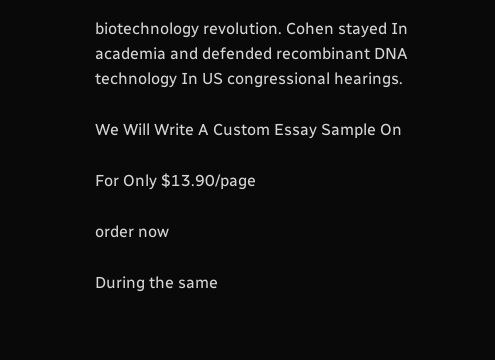biotechnology revolution. Cohen stayed In academia and defended recombinant DNA technology In US congressional hearings.

We Will Write A Custom Essay Sample On

For Only $13.90/page

order now

During the same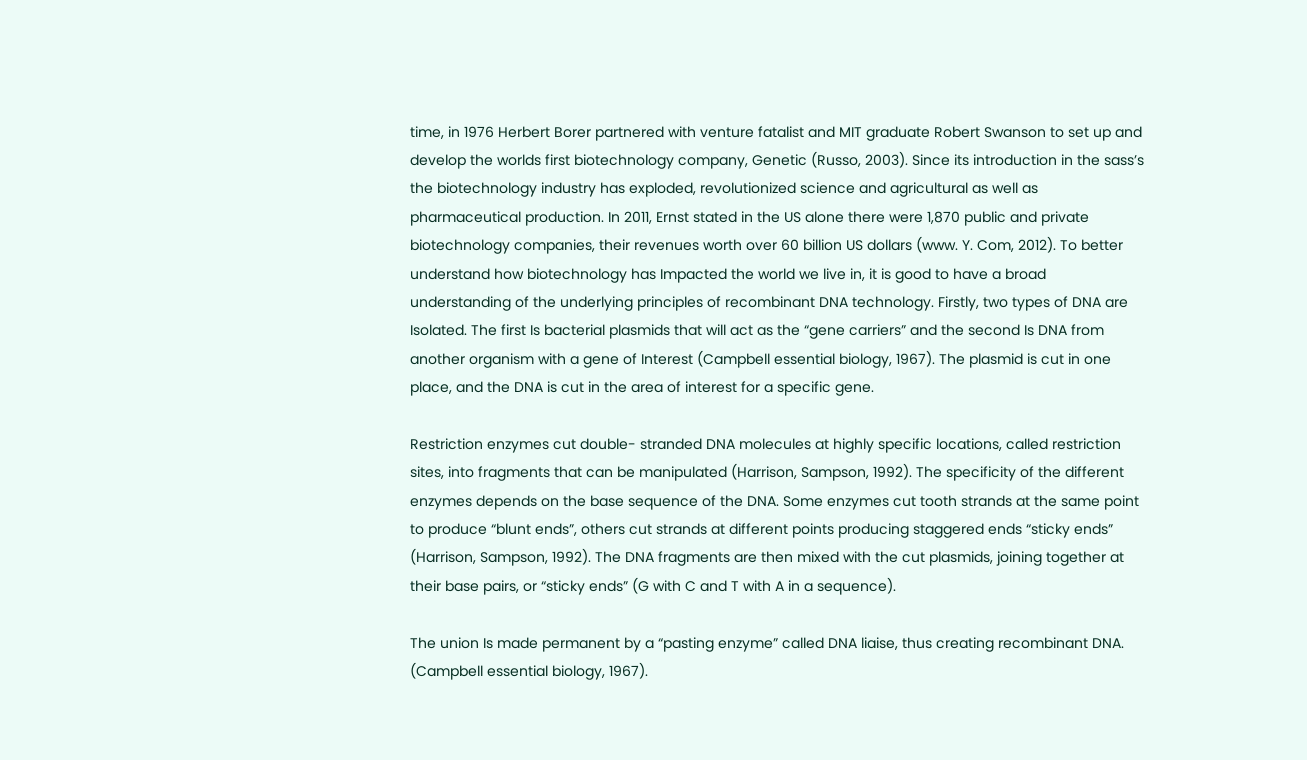time, in 1976 Herbert Borer partnered with venture fatalist and MIT graduate Robert Swanson to set up and develop the worlds first biotechnology company, Genetic (Russo, 2003). Since its introduction in the sass’s the biotechnology industry has exploded, revolutionized science and agricultural as well as pharmaceutical production. In 2011, Ernst stated in the US alone there were 1,870 public and private biotechnology companies, their revenues worth over 60 billion US dollars (www. Y. Com, 2012). To better understand how biotechnology has Impacted the world we live in, it is good to have a broad understanding of the underlying principles of recombinant DNA technology. Firstly, two types of DNA are Isolated. The first Is bacterial plasmids that will act as the “gene carriers” and the second Is DNA from another organism with a gene of Interest (Campbell essential biology, 1967). The plasmid is cut in one place, and the DNA is cut in the area of interest for a specific gene.

Restriction enzymes cut double- stranded DNA molecules at highly specific locations, called restriction sites, into fragments that can be manipulated (Harrison, Sampson, 1992). The specificity of the different enzymes depends on the base sequence of the DNA. Some enzymes cut tooth strands at the same point to produce “blunt ends”, others cut strands at different points producing staggered ends “sticky ends” (Harrison, Sampson, 1992). The DNA fragments are then mixed with the cut plasmids, joining together at their base pairs, or “sticky ends” (G with C and T with A in a sequence).

The union Is made permanent by a “pasting enzyme” called DNA liaise, thus creating recombinant DNA. (Campbell essential biology, 1967).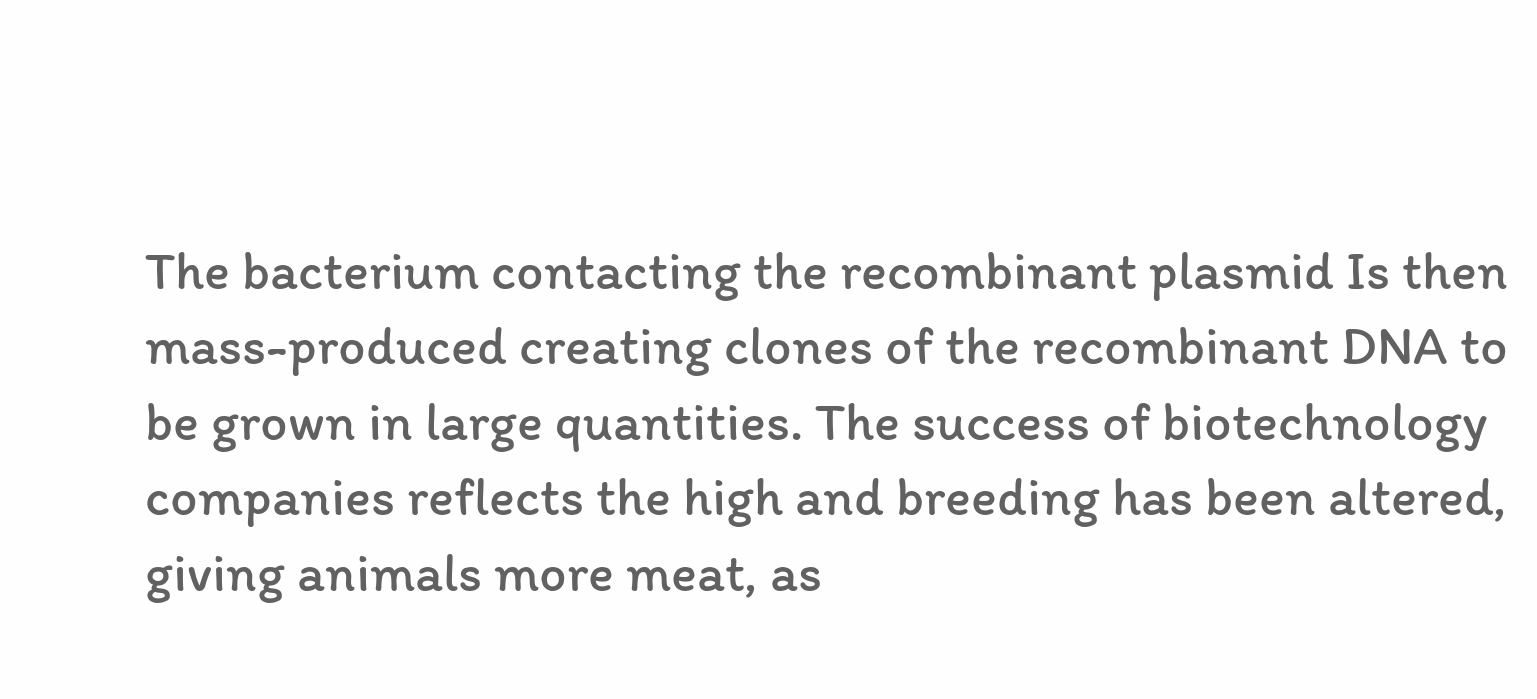The bacterium contacting the recombinant plasmid Is then mass-produced creating clones of the recombinant DNA to be grown in large quantities. The success of biotechnology companies reflects the high and breeding has been altered, giving animals more meat, as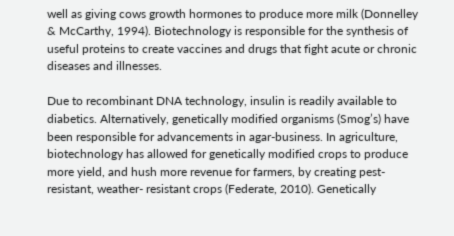well as giving cows growth hormones to produce more milk (Donnelley & McCarthy, 1994). Biotechnology is responsible for the synthesis of useful proteins to create vaccines and drugs that fight acute or chronic diseases and illnesses.

Due to recombinant DNA technology, insulin is readily available to diabetics. Alternatively, genetically modified organisms (Smog’s) have been responsible for advancements in agar-business. In agriculture, biotechnology has allowed for genetically modified crops to produce more yield, and hush more revenue for farmers, by creating pest-resistant, weather- resistant crops (Federate, 2010). Genetically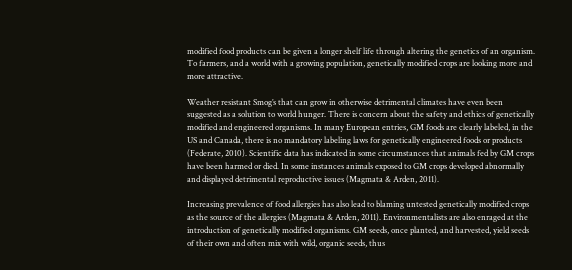modified food products can be given a longer shelf life through altering the genetics of an organism. To farmers, and a world with a growing population, genetically modified crops are looking more and more attractive.

Weather resistant Smog’s that can grow in otherwise detrimental climates have even been suggested as a solution to world hunger. There is concern about the safety and ethics of genetically modified and engineered organisms. In many European entries, GM foods are clearly labeled, in the US and Canada, there is no mandatory labeling laws for genetically engineered foods or products (Federate, 2010). Scientific data has indicated in some circumstances that animals fed by GM crops have been harmed or died. In some instances animals exposed to GM crops developed abnormally and displayed detrimental reproductive issues (Magmata & Arden, 2011).

Increasing prevalence of food allergies has also lead to blaming untested genetically modified crops as the source of the allergies (Magmata & Arden, 2011). Environmentalists are also enraged at the introduction of genetically modified organisms. GM seeds, once planted, and harvested, yield seeds of their own and often mix with wild, organic seeds, thus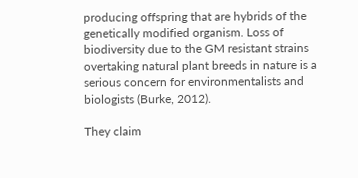producing offspring that are hybrids of the genetically modified organism. Loss of biodiversity due to the GM resistant strains overtaking natural plant breeds in nature is a serious concern for environmentalists and biologists (Burke, 2012).

They claim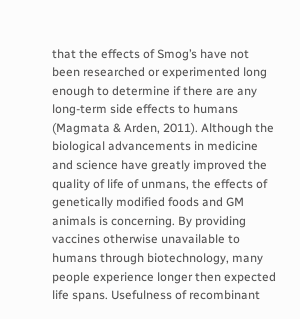that the effects of Smog’s have not been researched or experimented long enough to determine if there are any long-term side effects to humans (Magmata & Arden, 2011). Although the biological advancements in medicine and science have greatly improved the quality of life of unmans, the effects of genetically modified foods and GM animals is concerning. By providing vaccines otherwise unavailable to humans through biotechnology, many people experience longer then expected life spans. Usefulness of recombinant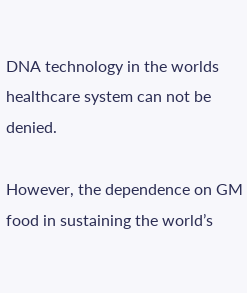DNA technology in the worlds healthcare system can not be denied.

However, the dependence on GM food in sustaining the world’s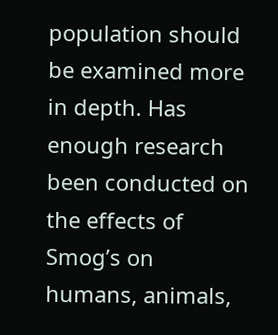population should be examined more in depth. Has enough research been conducted on the effects of Smog’s on humans, animals,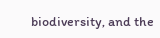biodiversity, and the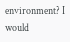environment? I would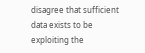disagree that sufficient data exists to be exploiting the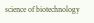science of biotechnology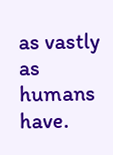as vastly as humans have.